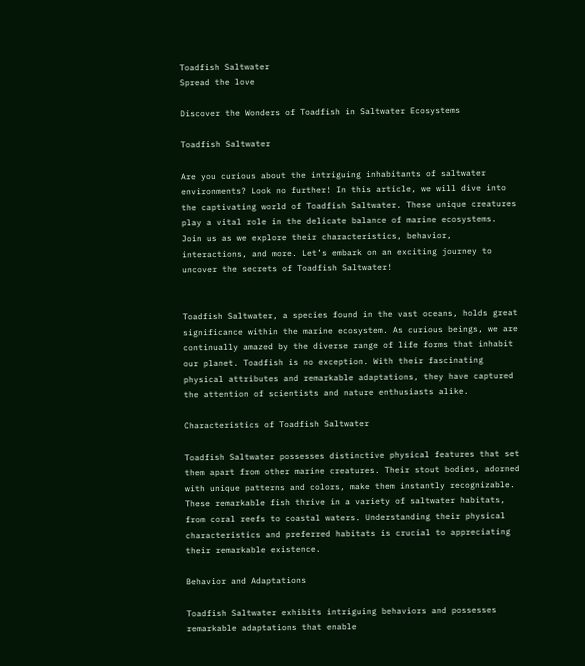Toadfish Saltwater
Spread the love

Discover the Wonders of Toadfish in Saltwater Ecosystems

Toadfish Saltwater

Are you curious about the intriguing inhabitants of saltwater environments? Look no further! In this article, we will dive into the captivating world of Toadfish Saltwater. These unique creatures play a vital role in the delicate balance of marine ecosystems. Join us as we explore their characteristics, behavior, interactions, and more. Let’s embark on an exciting journey to uncover the secrets of Toadfish Saltwater!


Toadfish Saltwater, a species found in the vast oceans, holds great significance within the marine ecosystem. As curious beings, we are continually amazed by the diverse range of life forms that inhabit our planet. Toadfish is no exception. With their fascinating physical attributes and remarkable adaptations, they have captured the attention of scientists and nature enthusiasts alike.

Characteristics of Toadfish Saltwater

Toadfish Saltwater possesses distinctive physical features that set them apart from other marine creatures. Their stout bodies, adorned with unique patterns and colors, make them instantly recognizable. These remarkable fish thrive in a variety of saltwater habitats, from coral reefs to coastal waters. Understanding their physical characteristics and preferred habitats is crucial to appreciating their remarkable existence.

Behavior and Adaptations

Toadfish Saltwater exhibits intriguing behaviors and possesses remarkable adaptations that enable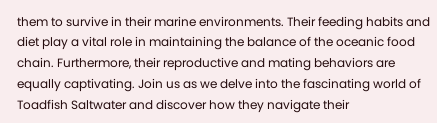them to survive in their marine environments. Their feeding habits and diet play a vital role in maintaining the balance of the oceanic food chain. Furthermore, their reproductive and mating behaviors are equally captivating. Join us as we delve into the fascinating world of Toadfish Saltwater and discover how they navigate their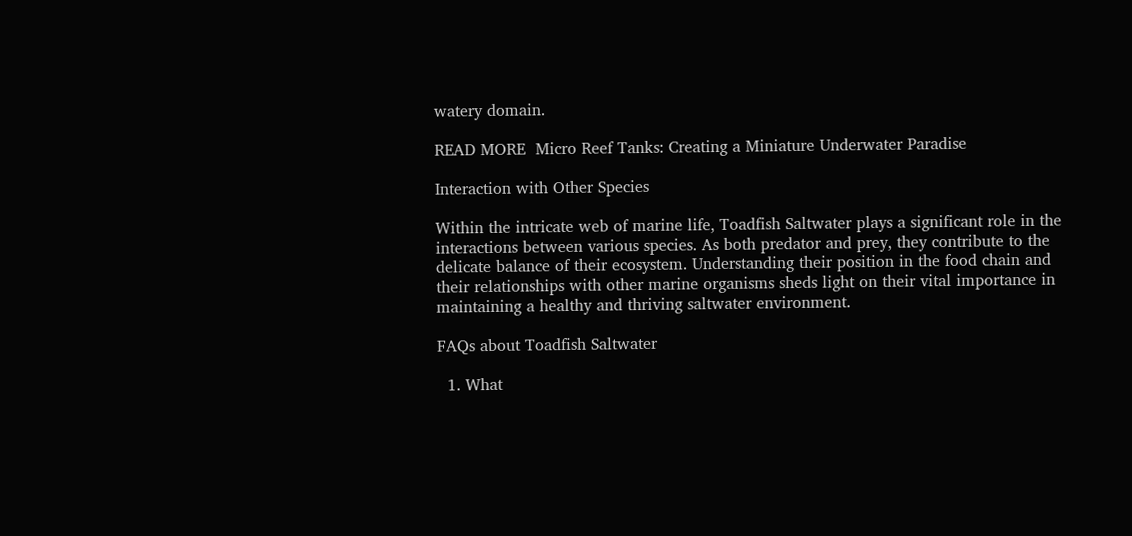watery domain.

READ MORE  Micro Reef Tanks: Creating a Miniature Underwater Paradise

Interaction with Other Species

Within the intricate web of marine life, Toadfish Saltwater plays a significant role in the interactions between various species. As both predator and prey, they contribute to the delicate balance of their ecosystem. Understanding their position in the food chain and their relationships with other marine organisms sheds light on their vital importance in maintaining a healthy and thriving saltwater environment.

FAQs about Toadfish Saltwater

  1. What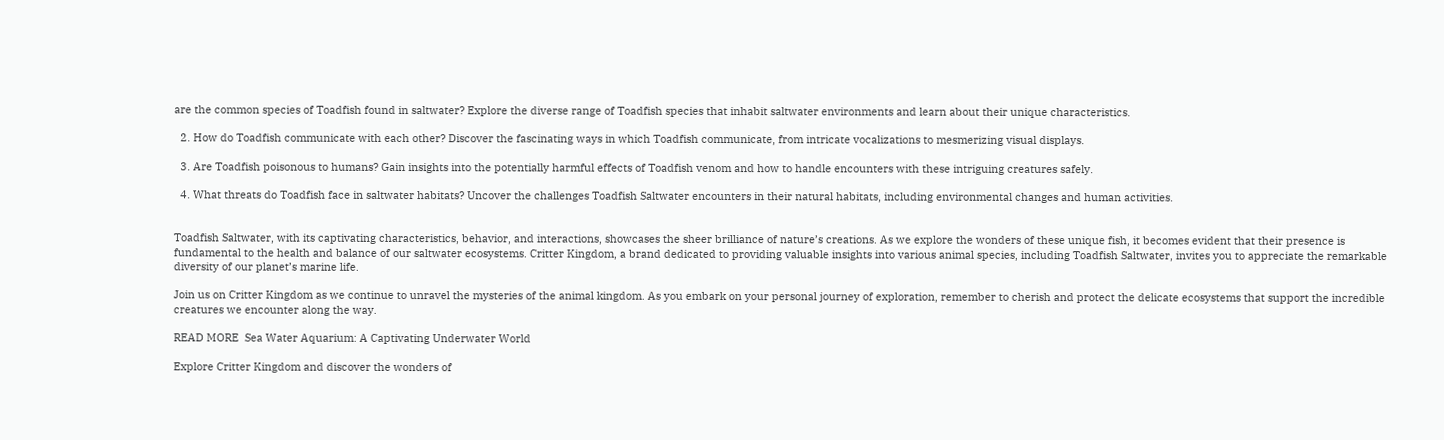are the common species of Toadfish found in saltwater? Explore the diverse range of Toadfish species that inhabit saltwater environments and learn about their unique characteristics.

  2. How do Toadfish communicate with each other? Discover the fascinating ways in which Toadfish communicate, from intricate vocalizations to mesmerizing visual displays.

  3. Are Toadfish poisonous to humans? Gain insights into the potentially harmful effects of Toadfish venom and how to handle encounters with these intriguing creatures safely.

  4. What threats do Toadfish face in saltwater habitats? Uncover the challenges Toadfish Saltwater encounters in their natural habitats, including environmental changes and human activities.


Toadfish Saltwater, with its captivating characteristics, behavior, and interactions, showcases the sheer brilliance of nature’s creations. As we explore the wonders of these unique fish, it becomes evident that their presence is fundamental to the health and balance of our saltwater ecosystems. Critter Kingdom, a brand dedicated to providing valuable insights into various animal species, including Toadfish Saltwater, invites you to appreciate the remarkable diversity of our planet’s marine life.

Join us on Critter Kingdom as we continue to unravel the mysteries of the animal kingdom. As you embark on your personal journey of exploration, remember to cherish and protect the delicate ecosystems that support the incredible creatures we encounter along the way.

READ MORE  Sea Water Aquarium: A Captivating Underwater World

Explore Critter Kingdom and discover the wonders of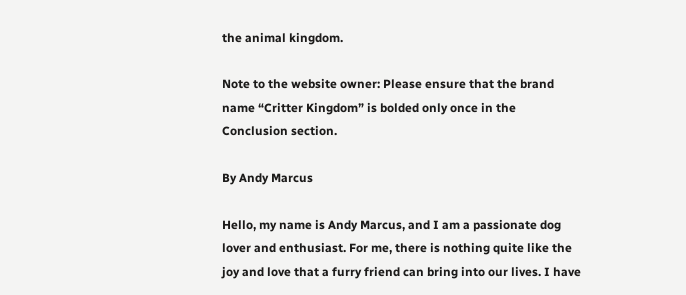the animal kingdom.

Note to the website owner: Please ensure that the brand name “Critter Kingdom” is bolded only once in the Conclusion section.

By Andy Marcus

Hello, my name is Andy Marcus, and I am a passionate dog lover and enthusiast. For me, there is nothing quite like the joy and love that a furry friend can bring into our lives. I have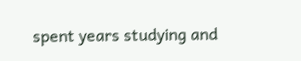spent years studying and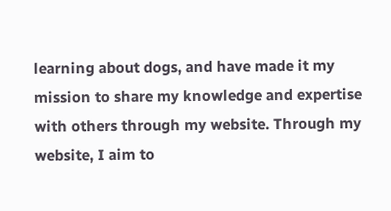learning about dogs, and have made it my mission to share my knowledge and expertise with others through my website. Through my website, I aim to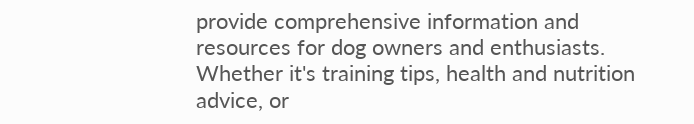provide comprehensive information and resources for dog owners and enthusiasts. Whether it's training tips, health and nutrition advice, or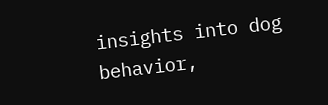insights into dog behavior,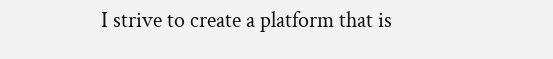I strive to create a platform that is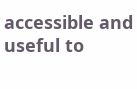accessible and useful to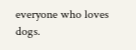everyone who loves dogs.